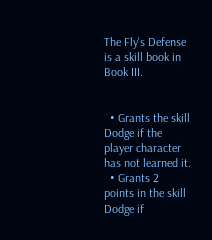The Fly's Defense is a skill book in Book III.


  • Grants the skill Dodge if the player character has not learned it.
  • Grants 2 points in the skill Dodge if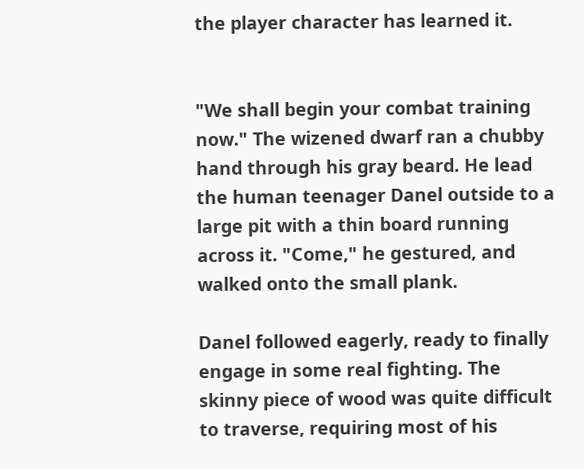the player character has learned it.


"We shall begin your combat training now." The wizened dwarf ran a chubby hand through his gray beard. He lead the human teenager Danel outside to a large pit with a thin board running across it. "Come," he gestured, and walked onto the small plank.

Danel followed eagerly, ready to finally engage in some real fighting. The skinny piece of wood was quite difficult to traverse, requiring most of his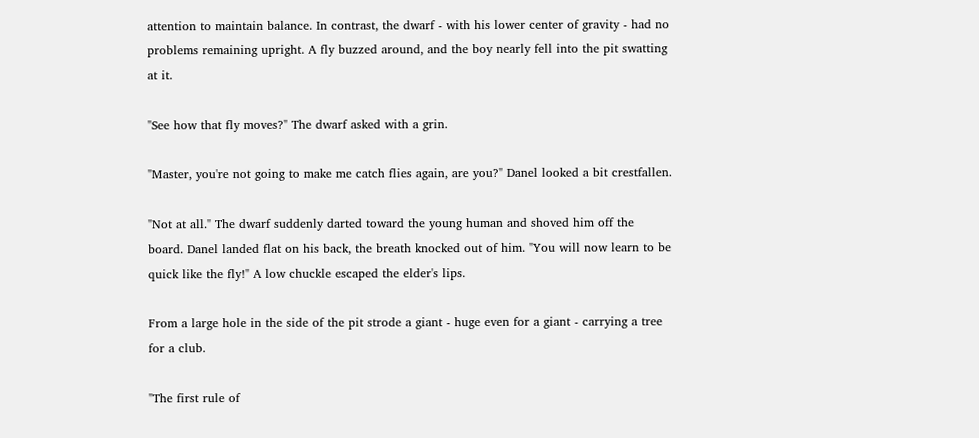attention to maintain balance. In contrast, the dwarf - with his lower center of gravity - had no problems remaining upright. A fly buzzed around, and the boy nearly fell into the pit swatting at it.

"See how that fly moves?" The dwarf asked with a grin.

"Master, you're not going to make me catch flies again, are you?" Danel looked a bit crestfallen.

"Not at all." The dwarf suddenly darted toward the young human and shoved him off the board. Danel landed flat on his back, the breath knocked out of him. "You will now learn to be quick like the fly!" A low chuckle escaped the elder's lips.

From a large hole in the side of the pit strode a giant - huge even for a giant - carrying a tree for a club.

"The first rule of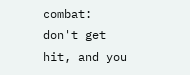combat: don't get hit, and you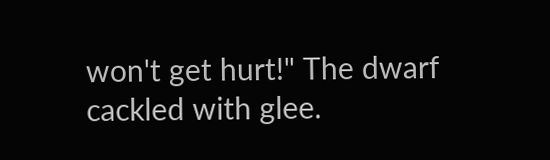won't get hurt!" The dwarf cackled with glee.